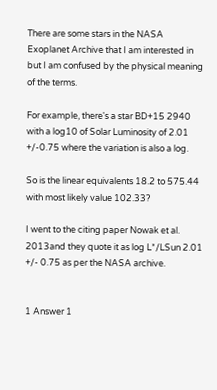There are some stars in the NASA Exoplanet Archive that I am interested in but I am confused by the physical meaning of the terms.

For example, there's a star BD+15 2940 with a log10 of Solar Luminosity of 2.01 +/-0.75 where the variation is also a log.

So is the linear equivalents 18.2 to 575.44 with most likely value 102.33?

I went to the citing paper Nowak et al. 2013and they quote it as log L*/LSun 2.01 +/- 0.75 as per the NASA archive.


1 Answer 1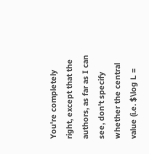You're completely right, except that the authors, as far as I can see, don't specify whether the central value (i.e. $\log L =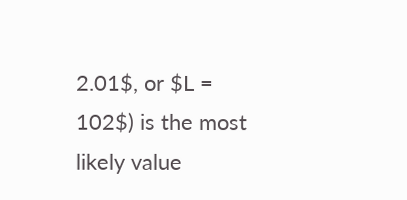2.01$, or $L = 102$) is the most likely value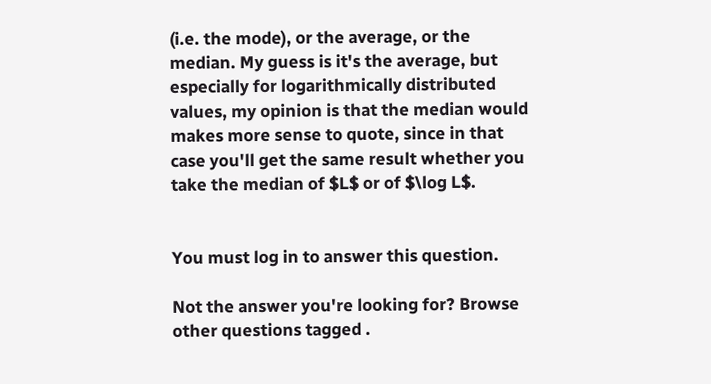(i.e. the mode), or the average, or the median. My guess is it's the average, but especially for logarithmically distributed values, my opinion is that the median would makes more sense to quote, since in that case you'll get the same result whether you take the median of $L$ or of $\log L$.


You must log in to answer this question.

Not the answer you're looking for? Browse other questions tagged .